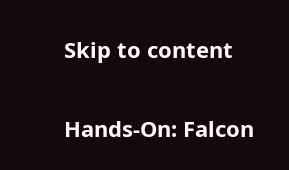Skip to content

Hands-On: Falcon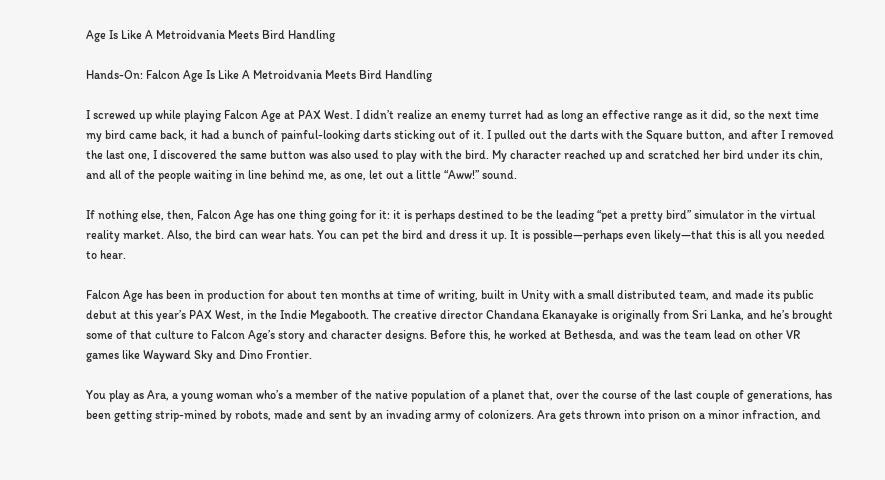Age Is Like A Metroidvania Meets Bird Handling

Hands-On: Falcon Age Is Like A Metroidvania Meets Bird Handling

I screwed up while playing Falcon Age at PAX West. I didn’t realize an enemy turret had as long an effective range as it did, so the next time my bird came back, it had a bunch of painful-looking darts sticking out of it. I pulled out the darts with the Square button, and after I removed the last one, I discovered the same button was also used to play with the bird. My character reached up and scratched her bird under its chin, and all of the people waiting in line behind me, as one, let out a little “Aww!” sound.

If nothing else, then, Falcon Age has one thing going for it: it is perhaps destined to be the leading “pet a pretty bird” simulator in the virtual reality market. Also, the bird can wear hats. You can pet the bird and dress it up. It is possible—perhaps even likely—that this is all you needed to hear.

Falcon Age has been in production for about ten months at time of writing, built in Unity with a small distributed team, and made its public debut at this year’s PAX West, in the Indie Megabooth. The creative director Chandana Ekanayake is originally from Sri Lanka, and he’s brought some of that culture to Falcon Age’s story and character designs. Before this, he worked at Bethesda, and was the team lead on other VR games like Wayward Sky and Dino Frontier.

You play as Ara, a young woman who’s a member of the native population of a planet that, over the course of the last couple of generations, has been getting strip-mined by robots, made and sent by an invading army of colonizers. Ara gets thrown into prison on a minor infraction, and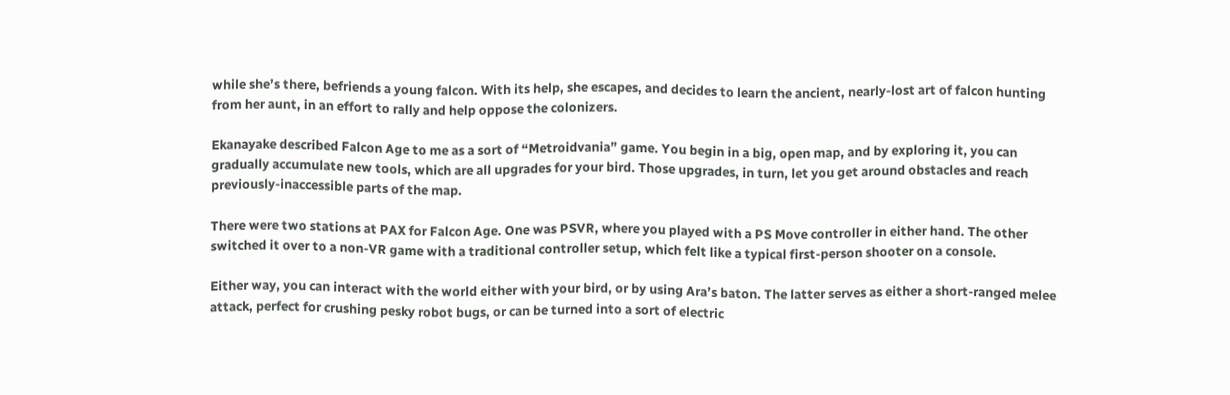while she’s there, befriends a young falcon. With its help, she escapes, and decides to learn the ancient, nearly-lost art of falcon hunting from her aunt, in an effort to rally and help oppose the colonizers.

Ekanayake described Falcon Age to me as a sort of “Metroidvania” game. You begin in a big, open map, and by exploring it, you can gradually accumulate new tools, which are all upgrades for your bird. Those upgrades, in turn, let you get around obstacles and reach previously-inaccessible parts of the map.

There were two stations at PAX for Falcon Age. One was PSVR, where you played with a PS Move controller in either hand. The other switched it over to a non-VR game with a traditional controller setup, which felt like a typical first-person shooter on a console.

Either way, you can interact with the world either with your bird, or by using Ara’s baton. The latter serves as either a short-ranged melee attack, perfect for crushing pesky robot bugs, or can be turned into a sort of electric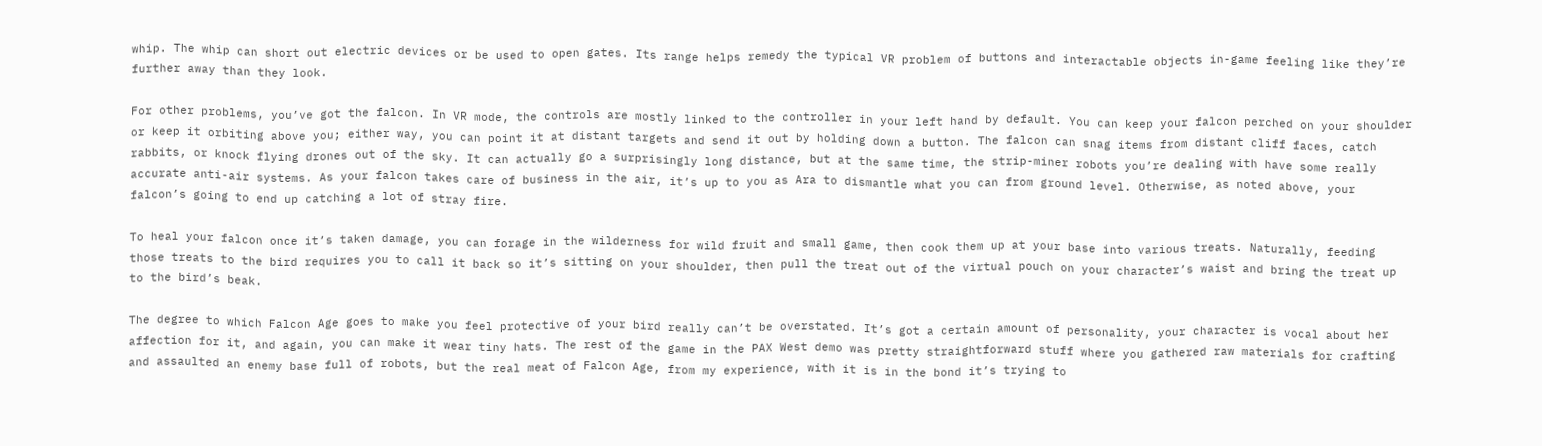whip. The whip can short out electric devices or be used to open gates. Its range helps remedy the typical VR problem of buttons and interactable objects in-game feeling like they’re further away than they look.

For other problems, you’ve got the falcon. In VR mode, the controls are mostly linked to the controller in your left hand by default. You can keep your falcon perched on your shoulder or keep it orbiting above you; either way, you can point it at distant targets and send it out by holding down a button. The falcon can snag items from distant cliff faces, catch rabbits, or knock flying drones out of the sky. It can actually go a surprisingly long distance, but at the same time, the strip-miner robots you’re dealing with have some really accurate anti-air systems. As your falcon takes care of business in the air, it’s up to you as Ara to dismantle what you can from ground level. Otherwise, as noted above, your falcon’s going to end up catching a lot of stray fire.

To heal your falcon once it’s taken damage, you can forage in the wilderness for wild fruit and small game, then cook them up at your base into various treats. Naturally, feeding those treats to the bird requires you to call it back so it’s sitting on your shoulder, then pull the treat out of the virtual pouch on your character’s waist and bring the treat up to the bird’s beak.

The degree to which Falcon Age goes to make you feel protective of your bird really can’t be overstated. It’s got a certain amount of personality, your character is vocal about her affection for it, and again, you can make it wear tiny hats. The rest of the game in the PAX West demo was pretty straightforward stuff where you gathered raw materials for crafting and assaulted an enemy base full of robots, but the real meat of Falcon Age, from my experience, with it is in the bond it’s trying to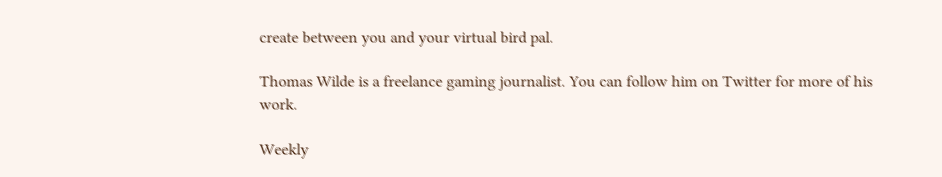create between you and your virtual bird pal.

Thomas Wilde is a freelance gaming journalist. You can follow him on Twitter for more of his work.

Weekly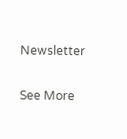Newsletter

See More